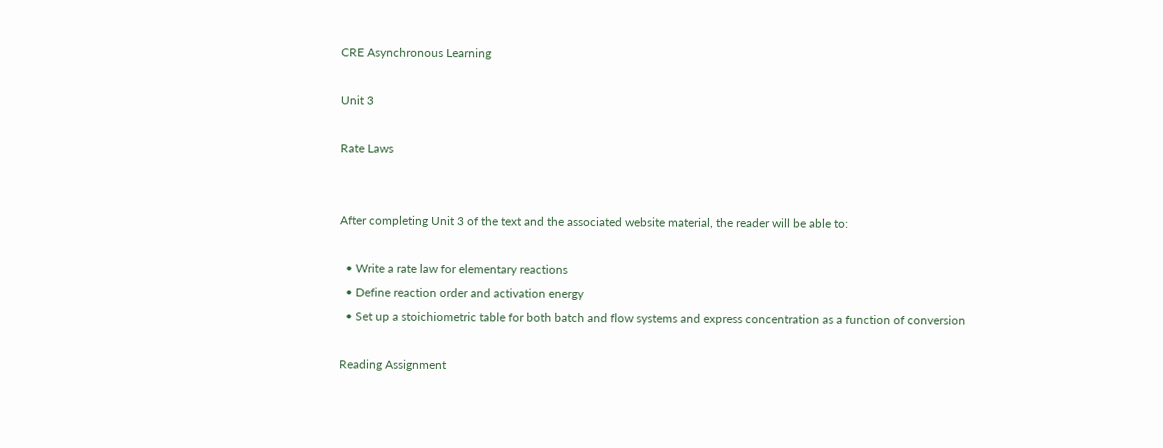CRE Asynchronous Learning

Unit 3

Rate Laws


After completing Unit 3 of the text and the associated website material, the reader will be able to:

  • Write a rate law for elementary reactions
  • Define reaction order and activation energy
  • Set up a stoichiometric table for both batch and flow systems and express concentration as a function of conversion

Reading Assignment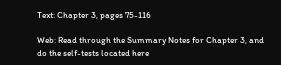Text: Chapter 3, pages 75-116

Web: Read through the Summary Notes for Chapter 3, and do the self-tests located here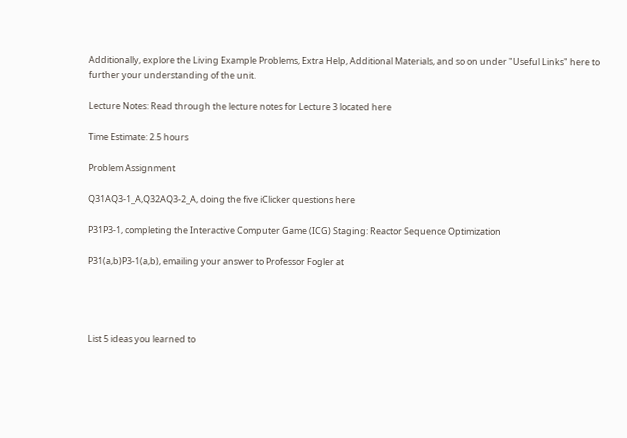Additionally, explore the Living Example Problems, Extra Help, Additional Materials, and so on under "Useful Links" here to further your understanding of the unit.

Lecture Notes: Read through the lecture notes for Lecture 3 located here

Time Estimate: 2.5 hours

Problem Assignment

Q31AQ3-1_A,Q32AQ3-2_A, doing the five iClicker questions here

P31P3-1, completing the Interactive Computer Game (ICG) Staging: Reactor Sequence Optimization

P31(a,b)P3-1(a,b), emailing your answer to Professor Fogler at




List 5 ideas you learned to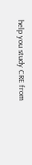help you study CRE from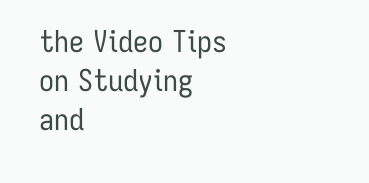the Video Tips on Studying and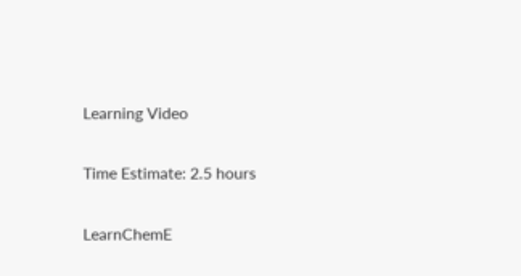Learning Video

Time Estimate: 2.5 hours

LearnChemE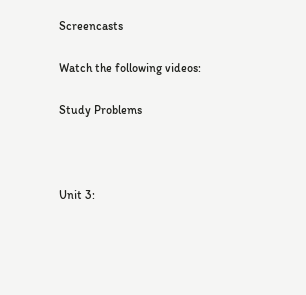Screencasts

Watch the following videos:

Study Problems



Unit 3: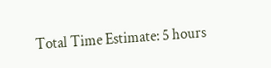Total Time Estimate: 5 hours